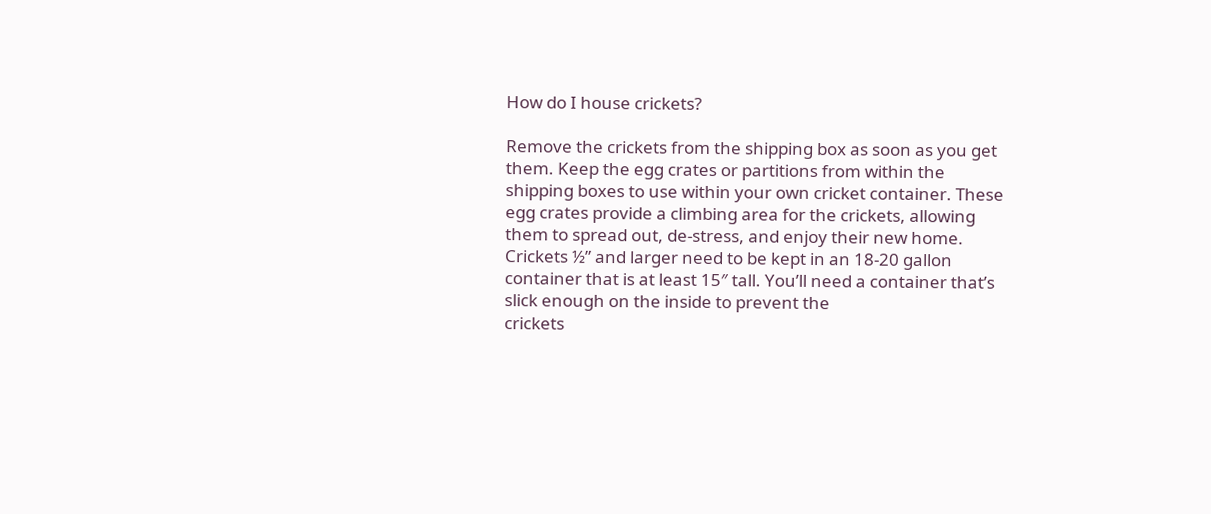How do I house crickets?

Remove the crickets from the shipping box as soon as you get them. Keep the egg crates or partitions from within the shipping boxes to use within your own cricket container. These egg crates provide a climbing area for the crickets, allowing them to spread out, de-stress, and enjoy their new home.  Crickets ½” and larger need to be kept in an 18-20 gallon container that is at least 15″ tall. You’ll need a container that’s slick enough on the inside to prevent the
crickets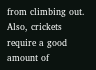from climbing out. Also, crickets require a good amount of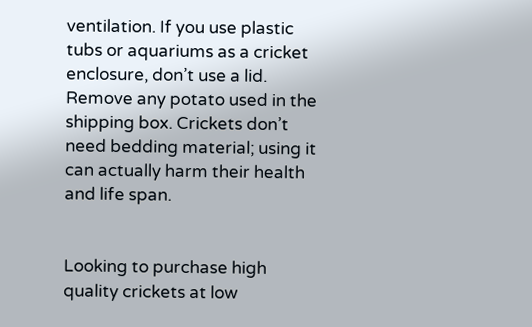ventilation. If you use plastic tubs or aquariums as a cricket enclosure, don’t use a lid. Remove any potato used in the shipping box. Crickets don’t need bedding material; using it can actually harm their health and life span.


Looking to purchase high quality crickets at low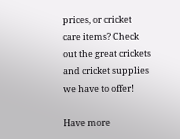prices, or cricket care items? Check out the great crickets and cricket supplies we have to offer!

Have more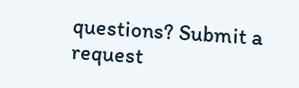questions? Submit a request